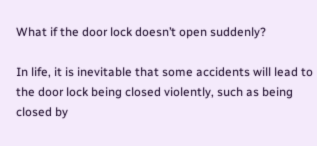What if the door lock doesn’t open suddenly?

In life, it is inevitable that some accidents will lead to the door lock being closed violently, such as being closed by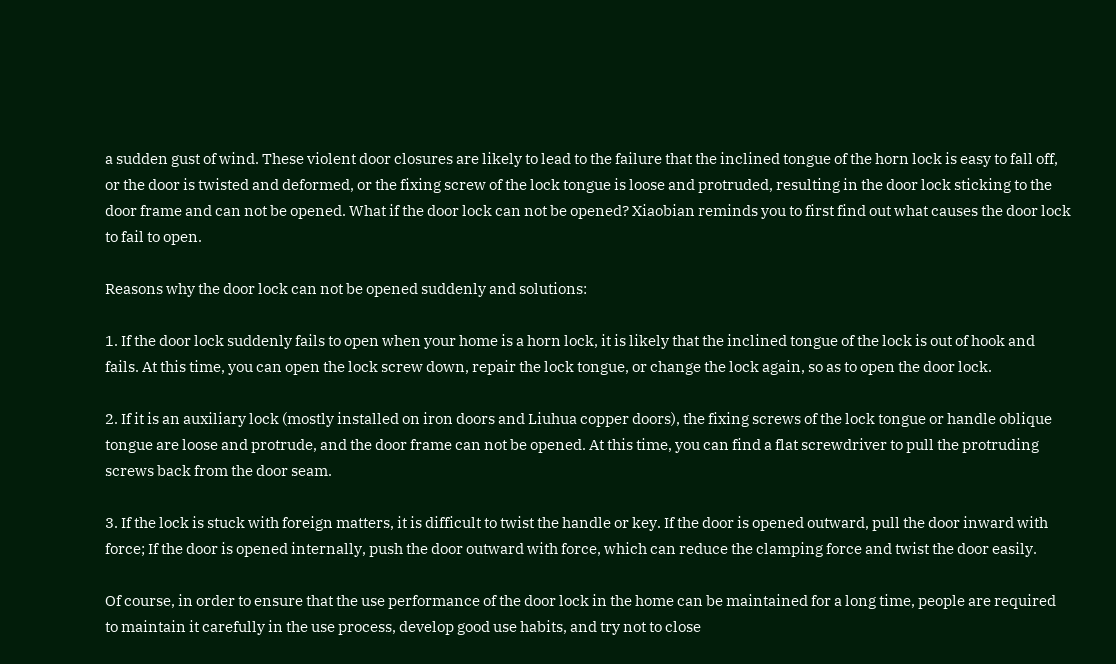a sudden gust of wind. These violent door closures are likely to lead to the failure that the inclined tongue of the horn lock is easy to fall off, or the door is twisted and deformed, or the fixing screw of the lock tongue is loose and protruded, resulting in the door lock sticking to the door frame and can not be opened. What if the door lock can not be opened? Xiaobian reminds you to first find out what causes the door lock to fail to open.

Reasons why the door lock can not be opened suddenly and solutions:

1. If the door lock suddenly fails to open when your home is a horn lock, it is likely that the inclined tongue of the lock is out of hook and fails. At this time, you can open the lock screw down, repair the lock tongue, or change the lock again, so as to open the door lock.

2. If it is an auxiliary lock (mostly installed on iron doors and Liuhua copper doors), the fixing screws of the lock tongue or handle oblique tongue are loose and protrude, and the door frame can not be opened. At this time, you can find a flat screwdriver to pull the protruding screws back from the door seam.

3. If the lock is stuck with foreign matters, it is difficult to twist the handle or key. If the door is opened outward, pull the door inward with force; If the door is opened internally, push the door outward with force, which can reduce the clamping force and twist the door easily.

Of course, in order to ensure that the use performance of the door lock in the home can be maintained for a long time, people are required to maintain it carefully in the use process, develop good use habits, and try not to close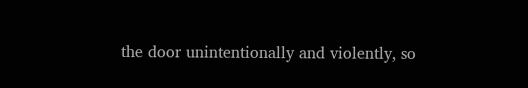the door unintentionally and violently, so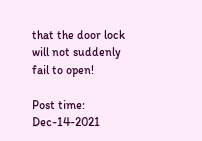that the door lock will not suddenly fail to open!

Post time: Dec-14-2021